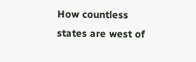How countless states are west of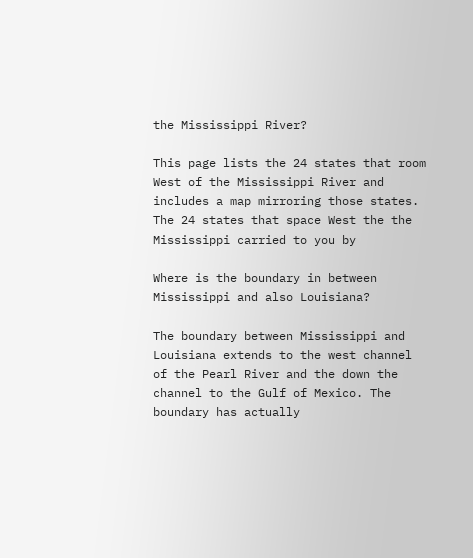the Mississippi River?

This page lists the 24 states that room West of the Mississippi River and includes a map mirroring those states. The 24 states that space West the the Mississippi carried to you by

Where is the boundary in between Mississippi and also Louisiana?

The boundary between Mississippi and Louisiana extends to the west channel of the Pearl River and the down the channel to the Gulf of Mexico. The boundary has actually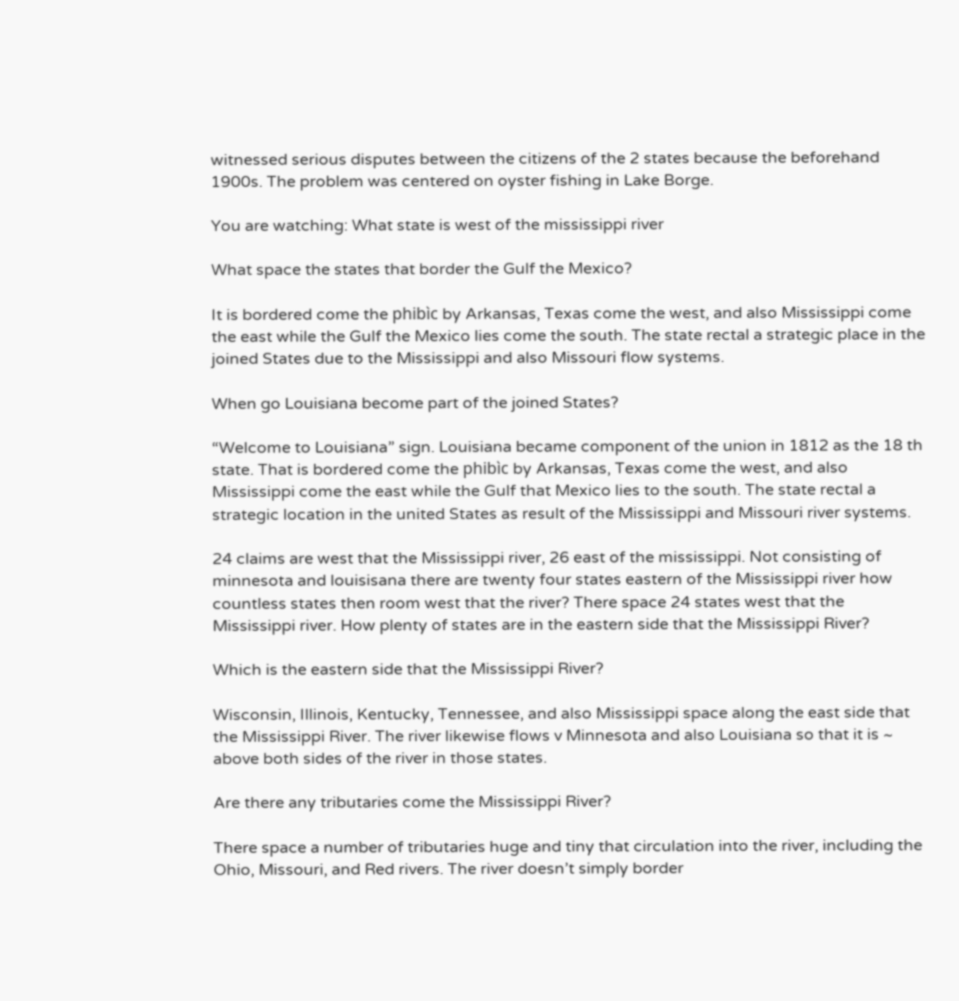witnessed serious disputes between the citizens of the 2 states because the beforehand 1900s. The problem was centered on oyster fishing in Lake Borge.

You are watching: What state is west of the mississippi river

What space the states that border the Gulf the Mexico?

It is bordered come the phibìc by Arkansas, Texas come the west, and also Mississippi come the east while the Gulf the Mexico lies come the south. The state rectal a strategic place in the joined States due to the Mississippi and also Missouri flow systems.

When go Louisiana become part of the joined States?

“Welcome to Louisiana” sign. Louisiana became component of the union in 1812 as the 18 th state. That is bordered come the phibìc by Arkansas, Texas come the west, and also Mississippi come the east while the Gulf that Mexico lies to the south. The state rectal a strategic location in the united States as result of the Mississippi and Missouri river systems.

24 claims are west that the Mississippi river, 26 east of the mississippi. Not consisting of minnesota and louisisana there are twenty four states eastern of the Mississippi river how countless states then room west that the river? There space 24 states west that the Mississippi river. How plenty of states are in the eastern side that the Mississippi River?

Which is the eastern side that the Mississippi River?

Wisconsin, Illinois, Kentucky, Tennessee, and also Mississippi space along the east side that the Mississippi River. The river likewise flows v Minnesota and also Louisiana so that it is ~ above both sides of the river in those states.

Are there any tributaries come the Mississippi River?

There space a number of tributaries huge and tiny that circulation into the river, including the Ohio, Missouri, and Red rivers. The river doesn’t simply border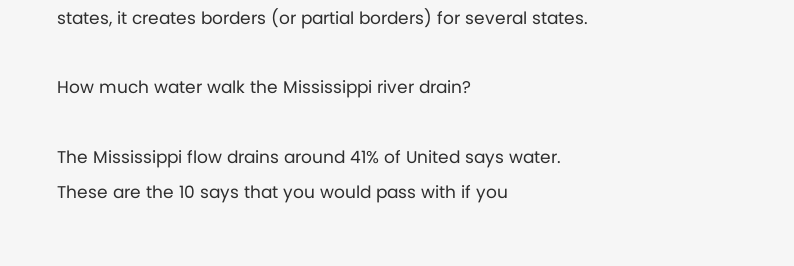states, it creates borders (or partial borders) for several states.

How much water walk the Mississippi river drain?

The Mississippi flow drains around 41% of United says water. These are the 10 says that you would pass with if you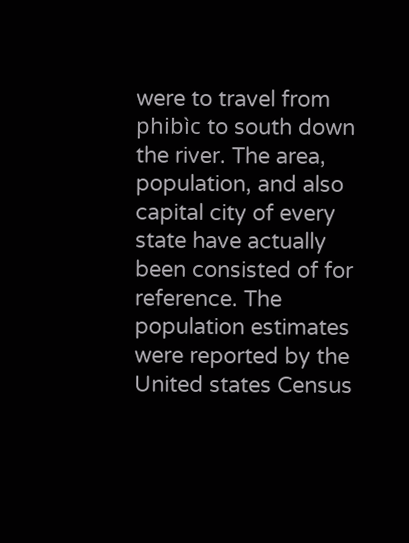were to travel from phibìc to south down the river. The area, population, and also capital city of every state have actually been consisted of for reference. The population estimates were reported by the United states Census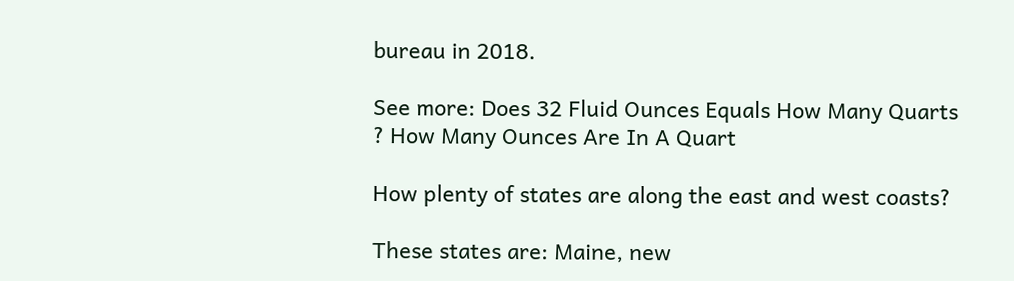bureau in 2018.

See more: Does 32 Fluid Ounces Equals How Many Quarts ? How Many Ounces Are In A Quart

How plenty of states are along the east and west coasts?

These states are: Maine, new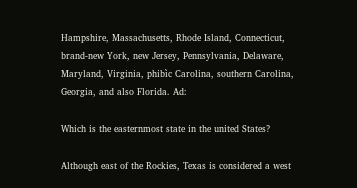Hampshire, Massachusetts, Rhode Island, Connecticut, brand-new York, new Jersey, Pennsylvania, Delaware, Maryland, Virginia, phibìc Carolina, southern Carolina, Georgia, and also Florida. Ad:

Which is the easternmost state in the united States?

Although east of the Rockies, Texas is considered a west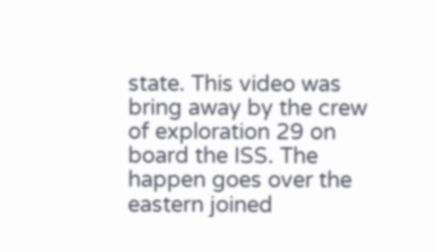state. This video was bring away by the crew of exploration 29 on board the ISS. The happen goes over the eastern joined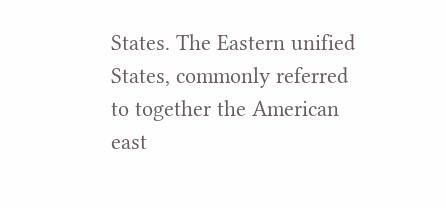States. The Eastern unified States, commonly referred to together the American east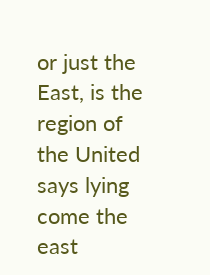or just the East, is the region of the United says lying come the east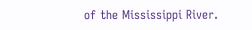of the Mississippi River.